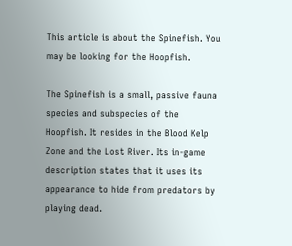This article is about the Spinefish. You may be looking for the Hoopfish.

The Spinefish is a small, passive fauna species and subspecies of the Hoopfish. It resides in the Blood Kelp Zone and the Lost River. Its in-game description states that it uses its appearance to hide from predators by playing dead.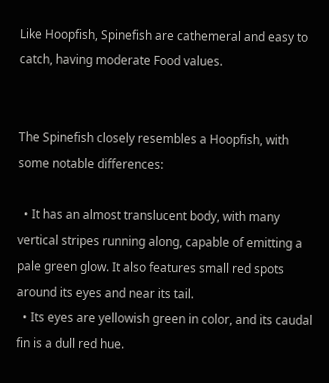Like Hoopfish, Spinefish are cathemeral and easy to catch, having moderate Food values.


The Spinefish closely resembles a Hoopfish, with some notable differences:

  • It has an almost translucent body, with many vertical stripes running along, capable of emitting a pale green glow. It also features small red spots around its eyes and near its tail.
  • Its eyes are yellowish green in color, and its caudal fin is a dull red hue.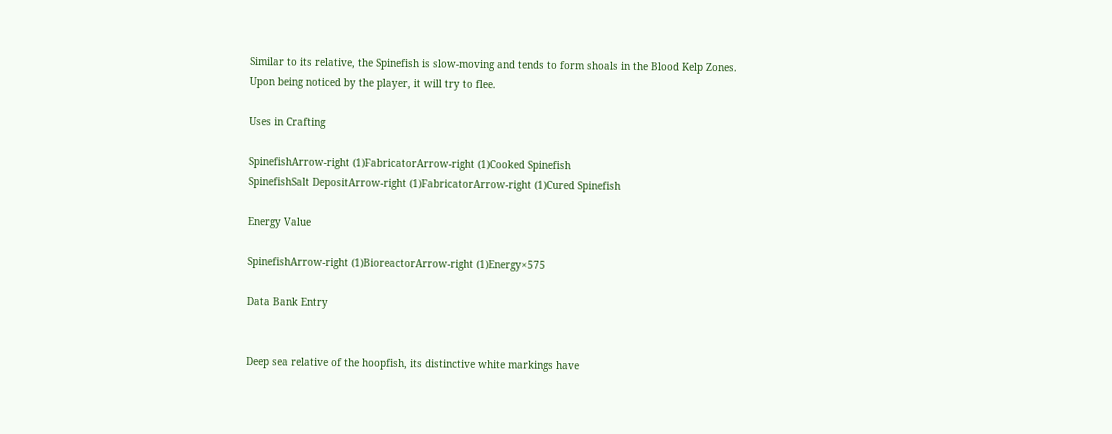Similar to its relative, the Spinefish is slow-moving and tends to form shoals in the Blood Kelp Zones. Upon being noticed by the player, it will try to flee.

Uses in Crafting

SpinefishArrow-right (1)FabricatorArrow-right (1)Cooked Spinefish
SpinefishSalt DepositArrow-right (1)FabricatorArrow-right (1)Cured Spinefish

Energy Value

SpinefishArrow-right (1)BioreactorArrow-right (1)Energy×575

Data Bank Entry


Deep sea relative of the hoopfish, its distinctive white markings have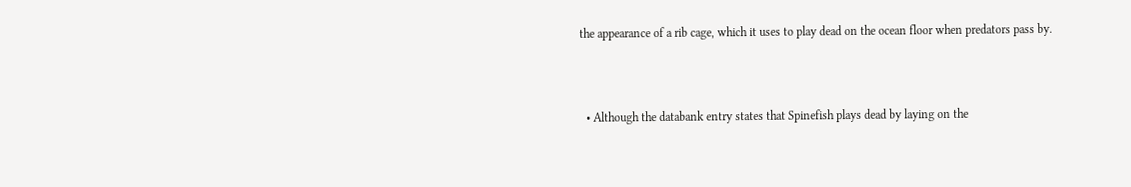the appearance of a rib cage, which it uses to play dead on the ocean floor when predators pass by.



  • Although the databank entry states that Spinefish plays dead by laying on the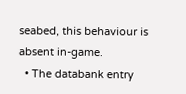seabed, this behaviour is absent in-game.
  • The databank entry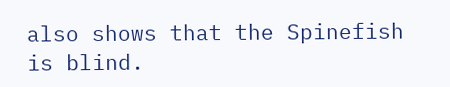also shows that the Spinefish is blind.